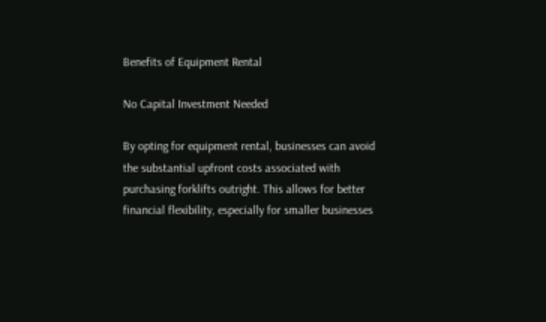Benefits of Equipment Rental

No Capital Investment Needed

By opting for equipment rental, businesses can avoid the substantial upfront costs associated with purchasing forklifts outright. This allows for better financial flexibility, especially for smaller businesses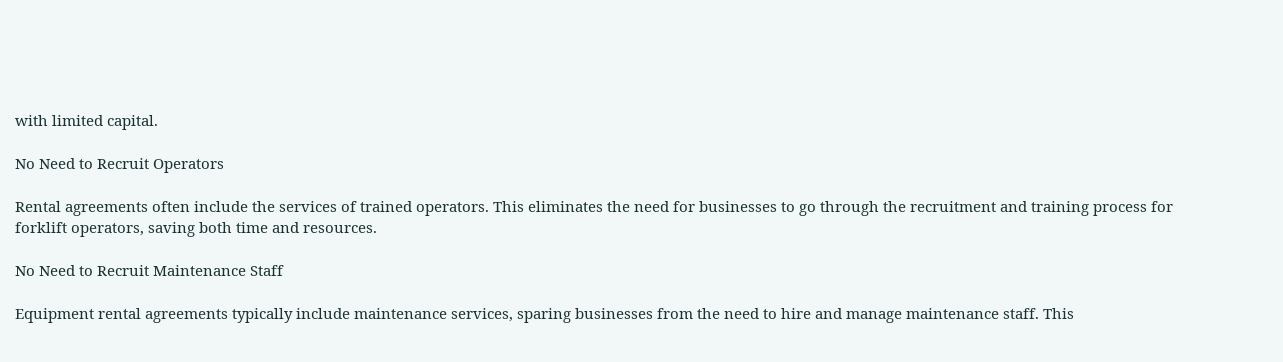with limited capital.

No Need to Recruit Operators

Rental agreements often include the services of trained operators. This eliminates the need for businesses to go through the recruitment and training process for forklift operators, saving both time and resources.

No Need to Recruit Maintenance Staff

Equipment rental agreements typically include maintenance services, sparing businesses from the need to hire and manage maintenance staff. This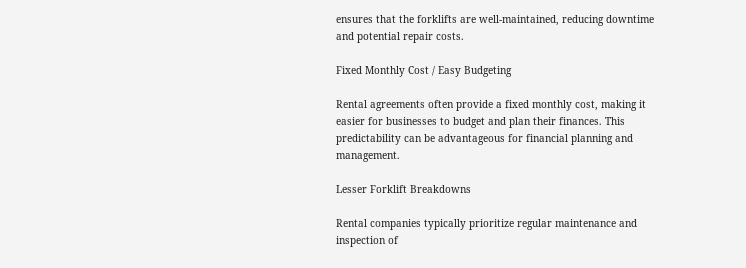ensures that the forklifts are well-maintained, reducing downtime and potential repair costs.

Fixed Monthly Cost / Easy Budgeting

Rental agreements often provide a fixed monthly cost, making it easier for businesses to budget and plan their finances. This predictability can be advantageous for financial planning and management.

Lesser Forklift Breakdowns

Rental companies typically prioritize regular maintenance and inspection of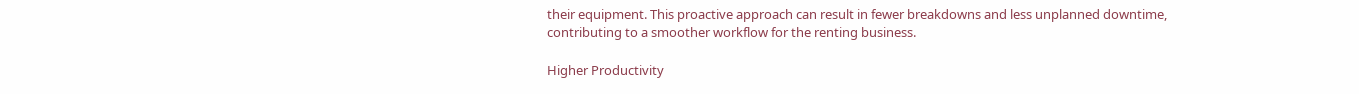their equipment. This proactive approach can result in fewer breakdowns and less unplanned downtime, contributing to a smoother workflow for the renting business.

Higher Productivity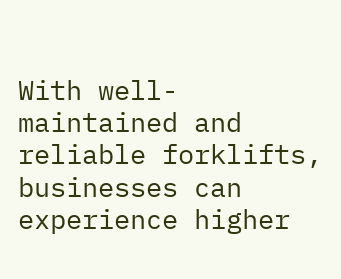With well-maintained and reliable forklifts, businesses can experience higher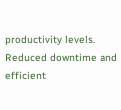productivity levels. Reduced downtime and efficient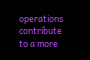operations contribute to a more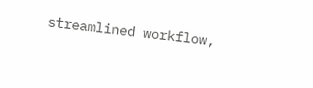streamlined workflow,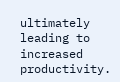ultimately leading to increased productivity.